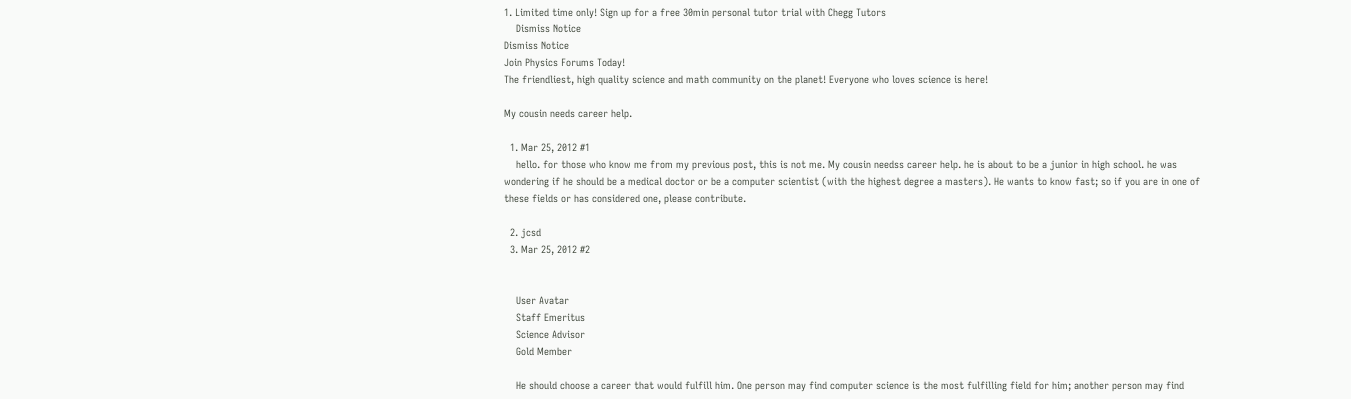1. Limited time only! Sign up for a free 30min personal tutor trial with Chegg Tutors
    Dismiss Notice
Dismiss Notice
Join Physics Forums Today!
The friendliest, high quality science and math community on the planet! Everyone who loves science is here!

My cousin needs career help.

  1. Mar 25, 2012 #1
    hello. for those who know me from my previous post, this is not me. My cousin needss career help. he is about to be a junior in high school. he was wondering if he should be a medical doctor or be a computer scientist (with the highest degree a masters). He wants to know fast; so if you are in one of these fields or has considered one, please contribute.

  2. jcsd
  3. Mar 25, 2012 #2


    User Avatar
    Staff Emeritus
    Science Advisor
    Gold Member

    He should choose a career that would fulfill him. One person may find computer science is the most fulfilling field for him; another person may find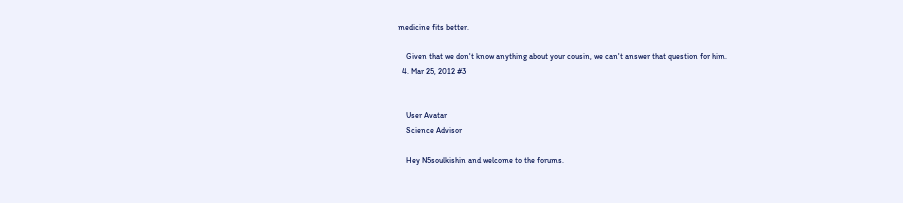medicine fits better.

    Given that we don't know anything about your cousin, we can't answer that question for him.
  4. Mar 25, 2012 #3


    User Avatar
    Science Advisor

    Hey N5soulkishin and welcome to the forums.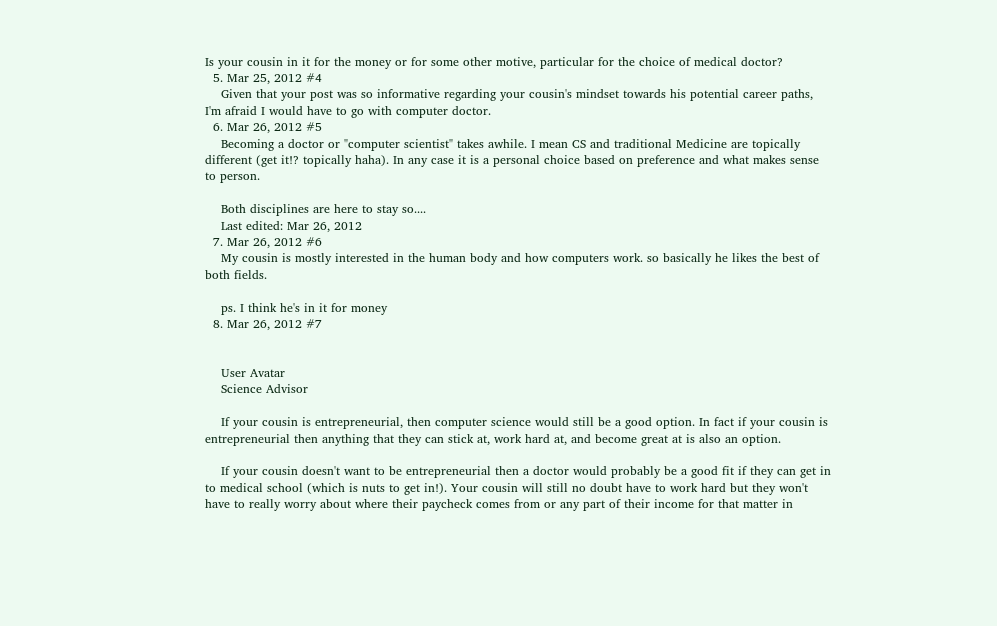Is your cousin in it for the money or for some other motive, particular for the choice of medical doctor?
  5. Mar 25, 2012 #4
    Given that your post was so informative regarding your cousin's mindset towards his potential career paths, I'm afraid I would have to go with computer doctor.
  6. Mar 26, 2012 #5
    Becoming a doctor or "computer scientist" takes awhile. I mean CS and traditional Medicine are topically different (get it!? topically haha). In any case it is a personal choice based on preference and what makes sense to person.

    Both disciplines are here to stay so....
    Last edited: Mar 26, 2012
  7. Mar 26, 2012 #6
    My cousin is mostly interested in the human body and how computers work. so basically he likes the best of both fields.

    ps. I think he's in it for money
  8. Mar 26, 2012 #7


    User Avatar
    Science Advisor

    If your cousin is entrepreneurial, then computer science would still be a good option. In fact if your cousin is entrepreneurial then anything that they can stick at, work hard at, and become great at is also an option.

    If your cousin doesn't want to be entrepreneurial then a doctor would probably be a good fit if they can get in to medical school (which is nuts to get in!). Your cousin will still no doubt have to work hard but they won't have to really worry about where their paycheck comes from or any part of their income for that matter in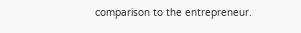comparison to the entrepreneur.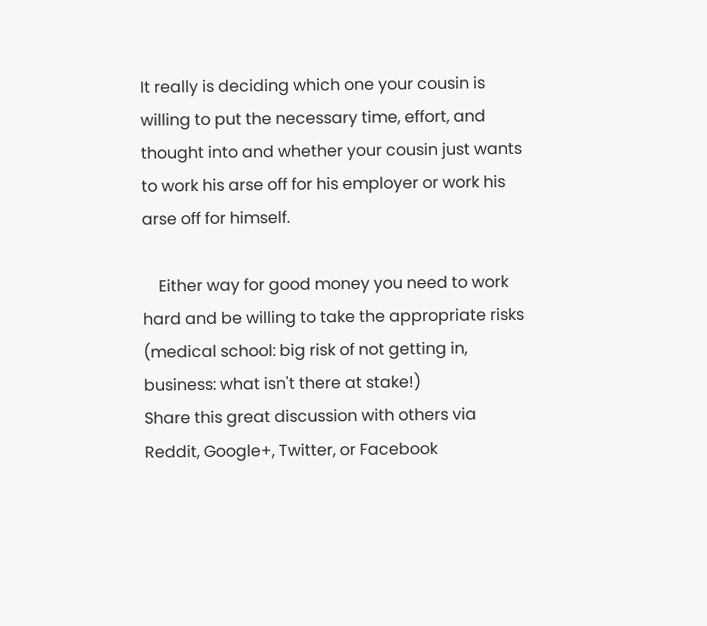It really is deciding which one your cousin is willing to put the necessary time, effort, and thought into and whether your cousin just wants to work his arse off for his employer or work his arse off for himself.

    Either way for good money you need to work hard and be willing to take the appropriate risks (medical school: big risk of not getting in, business: what isn't there at stake!)
Share this great discussion with others via Reddit, Google+, Twitter, or Facebook